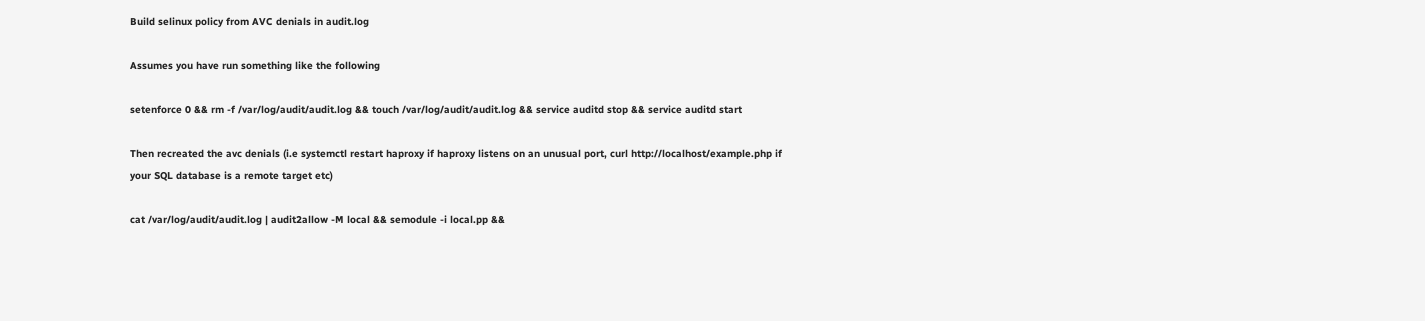Build selinux policy from AVC denials in audit.log

Assumes you have run something like the following

setenforce 0 && rm -f /var/log/audit/audit.log && touch /var/log/audit/audit.log && service auditd stop && service auditd start

Then recreated the avc denials (i.e systemctl restart haproxy if haproxy listens on an unusual port, curl http://localhost/example.php if your SQL database is a remote target etc)

cat /var/log/audit/audit.log | audit2allow -M local && semodule -i local.pp &&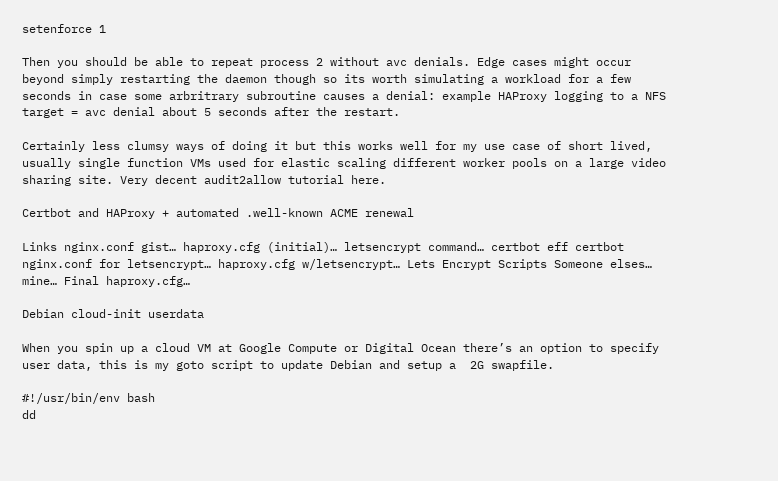setenforce 1

Then you should be able to repeat process 2 without avc denials. Edge cases might occur beyond simply restarting the daemon though so its worth simulating a workload for a few seconds in case some arbritrary subroutine causes a denial: example HAProxy logging to a NFS target = avc denial about 5 seconds after the restart.

Certainly less clumsy ways of doing it but this works well for my use case of short lived, usually single function VMs used for elastic scaling different worker pools on a large video sharing site. Very decent audit2allow tutorial here.

Certbot and HAProxy + automated .well-known ACME renewal

Links nginx.conf gist… haproxy.cfg (initial)… letsencrypt command… certbot eff certbot nginx.conf for letsencrypt… haproxy.cfg w/letsencrypt… Lets Encrypt Scripts Someone elses… mine… Final haproxy.cfg…

Debian cloud-init userdata

When you spin up a cloud VM at Google Compute or Digital Ocean there’s an option to specify user data, this is my goto script to update Debian and setup a  2G swapfile.

#!/usr/bin/env bash
dd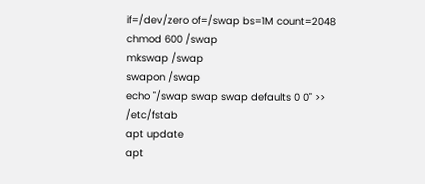if=/dev/zero of=/swap bs=1M count=2048
chmod 600 /swap
mkswap /swap
swapon /swap
echo "/swap swap swap defaults 0 0" >> /etc/fstab
apt update
apt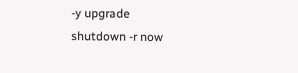-y upgrade
shutdown -r now